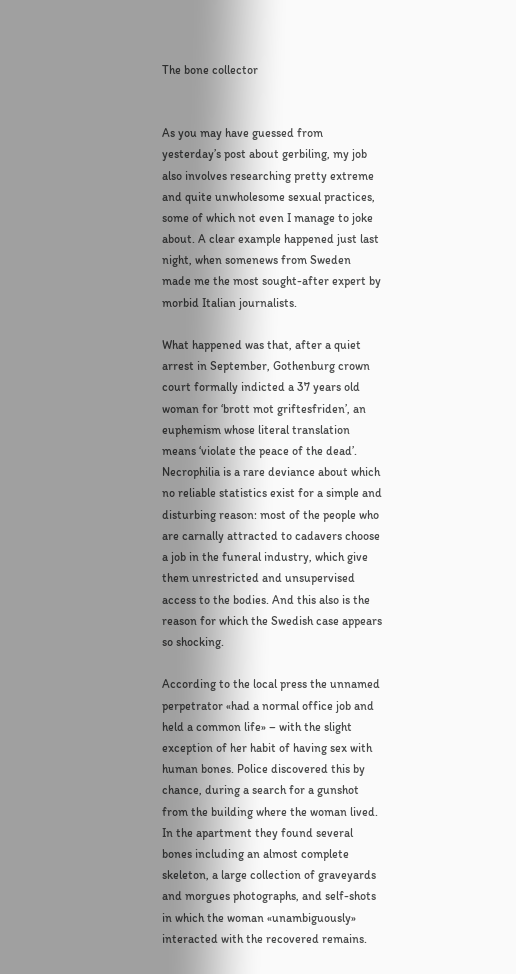The bone collector


As you may have guessed from yesterday’s post about gerbiling, my job also involves researching pretty extreme and quite unwholesome sexual practices, some of which not even I manage to joke about. A clear example happened just last night, when somenews from Sweden made me the most sought-after expert by morbid Italian journalists.

What happened was that, after a quiet arrest in September, Gothenburg crown court formally indicted a 37 years old woman for ‘brott mot griftesfriden’, an euphemism whose literal translation means ‘violate the peace of the dead’.
Necrophilia is a rare deviance about which no reliable statistics exist for a simple and disturbing reason: most of the people who are carnally attracted to cadavers choose a job in the funeral industry, which give them unrestricted and unsupervised access to the bodies. And this also is the reason for which the Swedish case appears so shocking.

According to the local press the unnamed perpetrator «had a normal office job and held a common life» – with the slight exception of her habit of having sex with human bones. Police discovered this by chance, during a search for a gunshot from the building where the woman lived.
In the apartment they found several bones including an almost complete skeleton, a large collection of graveyards and morgues photographs, and self-shots in which the woman «unambiguously» interacted with the recovered remains.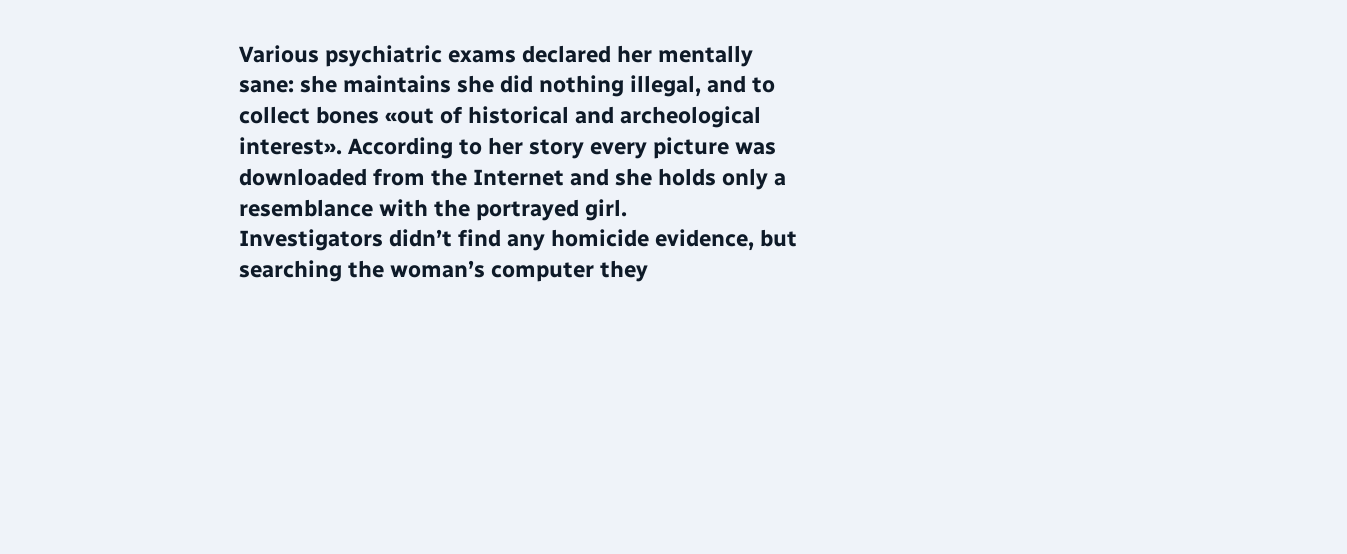Various psychiatric exams declared her mentally sane: she maintains she did nothing illegal, and to collect bones «out of historical and archeological interest». According to her story every picture was downloaded from the Internet and she holds only a resemblance with the portrayed girl.
Investigators didn’t find any homicide evidence, but searching the woman’s computer they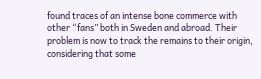found traces of an intense bone commerce with other “fans” both in Sweden and abroad. Their problem is now to track the remains to their origin, considering that some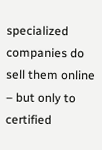specialized companies do sell them online – but only to certified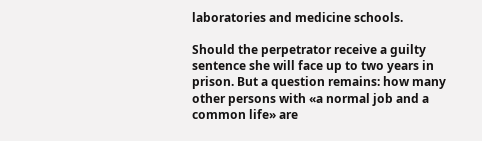laboratories and medicine schools.

Should the perpetrator receive a guilty sentence she will face up to two years in prison. But a question remains: how many other persons with «a normal job and a common life» are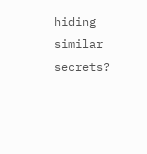hiding similar secrets?